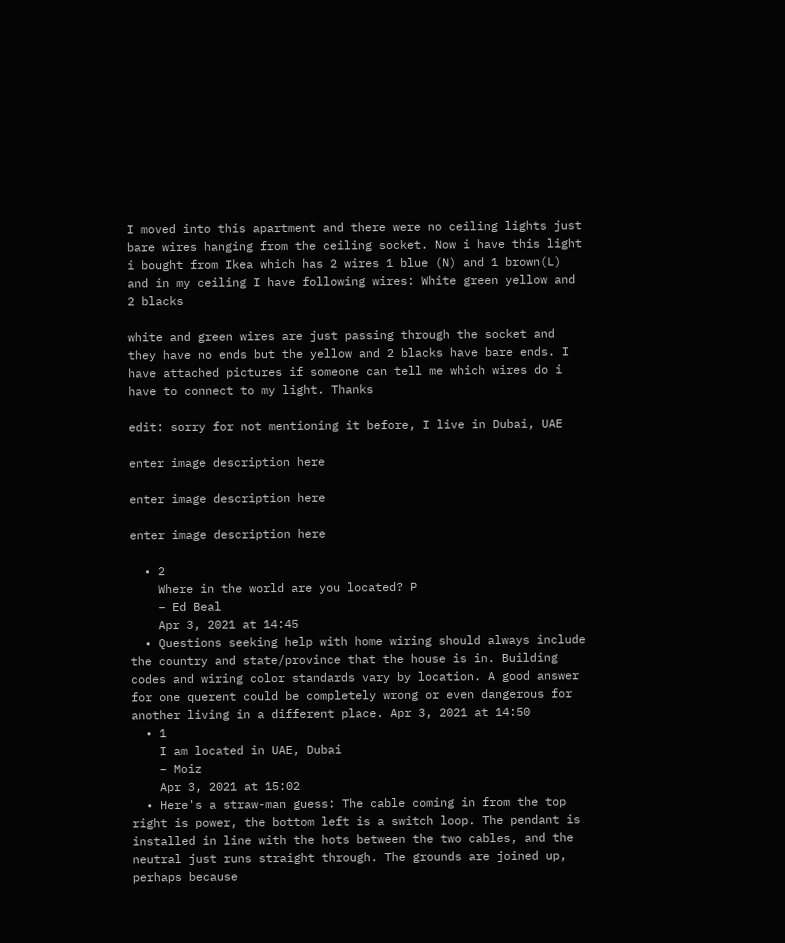I moved into this apartment and there were no ceiling lights just bare wires hanging from the ceiling socket. Now i have this light i bought from Ikea which has 2 wires 1 blue (N) and 1 brown(L) and in my ceiling I have following wires: White green yellow and 2 blacks

white and green wires are just passing through the socket and they have no ends but the yellow and 2 blacks have bare ends. I have attached pictures if someone can tell me which wires do i have to connect to my light. Thanks

edit: sorry for not mentioning it before, I live in Dubai, UAE

enter image description here

enter image description here

enter image description here

  • 2
    Where in the world are you located? P
    – Ed Beal
    Apr 3, 2021 at 14:45
  • Questions seeking help with home wiring should always include the country and state/province that the house is in. Building codes and wiring color standards vary by location. A good answer for one querent could be completely wrong or even dangerous for another living in a different place. Apr 3, 2021 at 14:50
  • 1
    I am located in UAE, Dubai
    – Moiz
    Apr 3, 2021 at 15:02
  • Here's a straw-man guess: The cable coming in from the top right is power, the bottom left is a switch loop. The pendant is installed in line with the hots between the two cables, and the neutral just runs straight through. The grounds are joined up, perhaps because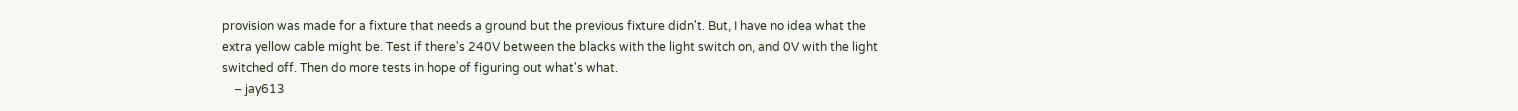provision was made for a fixture that needs a ground but the previous fixture didn't. But, I have no idea what the extra yellow cable might be. Test if there's 240V between the blacks with the light switch on, and 0V with the light switched off. Then do more tests in hope of figuring out what's what.
    – jay613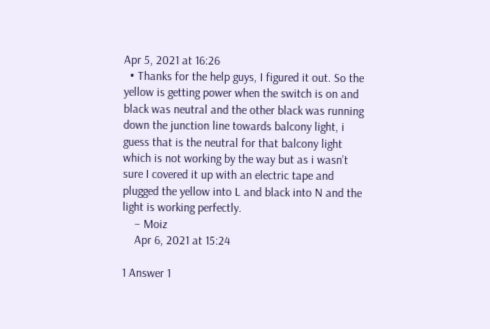Apr 5, 2021 at 16:26
  • Thanks for the help guys, I figured it out. So the yellow is getting power when the switch is on and black was neutral and the other black was running down the junction line towards balcony light, i guess that is the neutral for that balcony light which is not working by the way but as i wasn’t sure I covered it up with an electric tape and plugged the yellow into L and black into N and the light is working perfectly.
    – Moiz
    Apr 6, 2021 at 15:24

1 Answer 1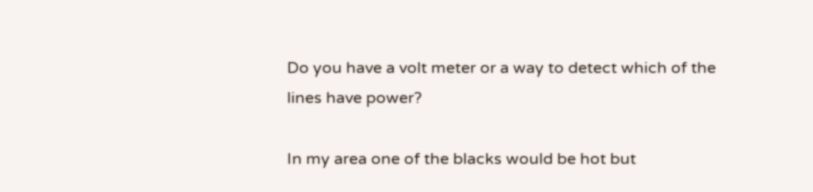Do you have a volt meter or a way to detect which of the lines have power?

In my area one of the blacks would be hot but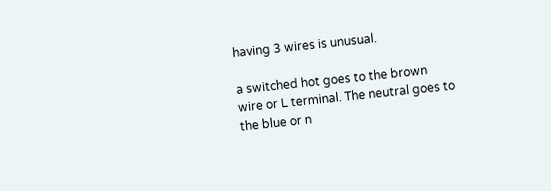having 3 wires is unusual.

a switched hot goes to the brown wire or L terminal. The neutral goes to the blue or n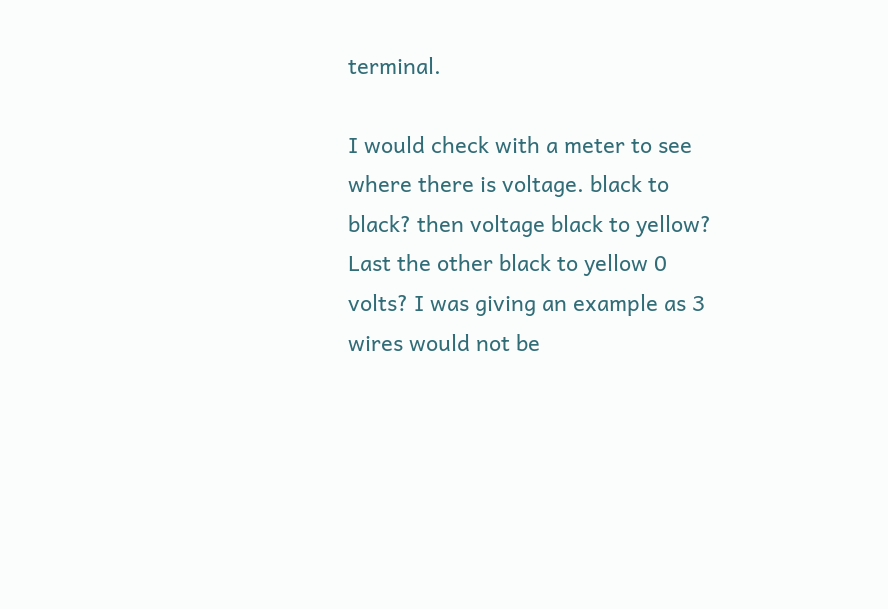terminal.

I would check with a meter to see where there is voltage. black to black? then voltage black to yellow? Last the other black to yellow 0 volts? I was giving an example as 3 wires would not be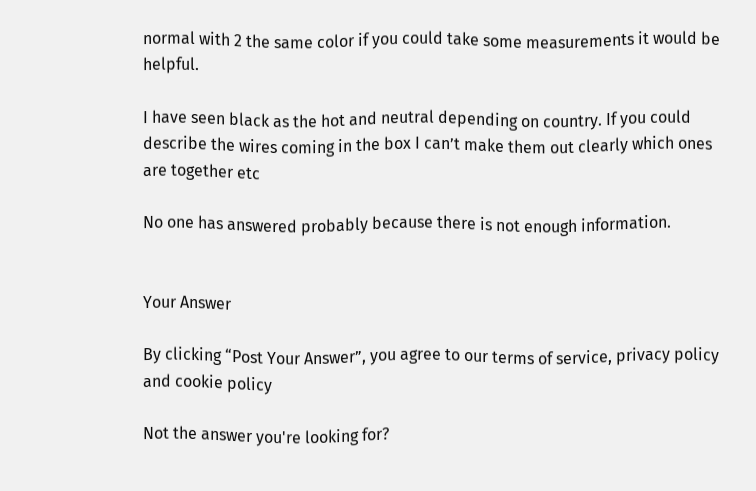normal with 2 the same color if you could take some measurements it would be helpful.

I have seen black as the hot and neutral depending on country. If you could describe the wires coming in the box I can’t make them out clearly which ones are together etc

No one has answered probably because there is not enough information.


Your Answer

By clicking “Post Your Answer”, you agree to our terms of service, privacy policy and cookie policy

Not the answer you're looking for?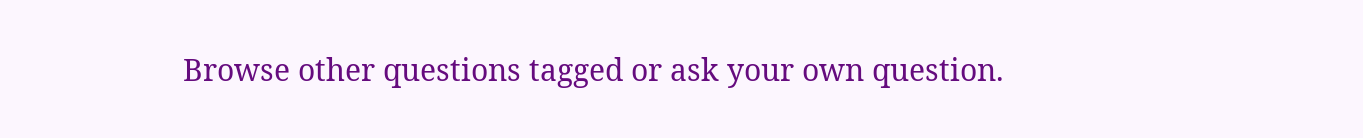Browse other questions tagged or ask your own question.